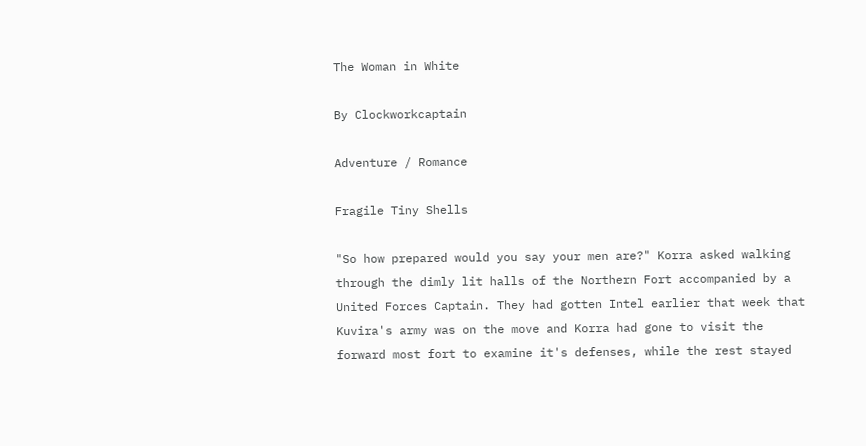The Woman in White

By Clockworkcaptain

Adventure / Romance

Fragile Tiny Shells

"So how prepared would you say your men are?" Korra asked walking through the dimly lit halls of the Northern Fort accompanied by a United Forces Captain. They had gotten Intel earlier that week that Kuvira's army was on the move and Korra had gone to visit the forward most fort to examine it's defenses, while the rest stayed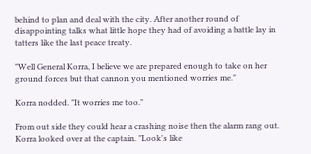behind to plan and deal with the city. After another round of disappointing talks what little hope they had of avoiding a battle lay in tatters like the last peace treaty.

"Well General Korra, I believe we are prepared enough to take on her ground forces but that cannon you mentioned worries me."

Korra nodded. "It worries me too."

From out side they could hear a crashing noise then the alarm rang out. Korra looked over at the captain. "Look's like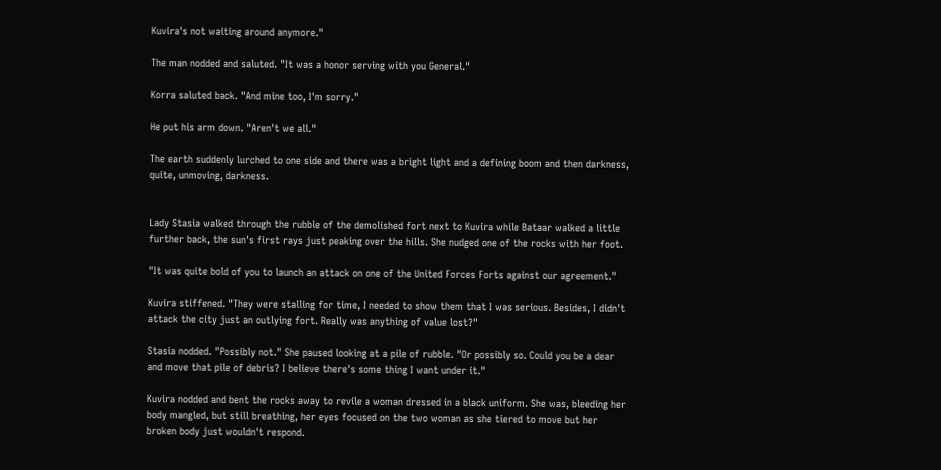Kuvira's not waiting around anymore."

The man nodded and saluted. "It was a honor serving with you General."

Korra saluted back. "And mine too, I'm sorry."

He put his arm down. "Aren't we all."

The earth suddenly lurched to one side and there was a bright light and a defining boom and then darkness, quite, unmoving, darkness.


Lady Stasia walked through the rubble of the demolished fort next to Kuvira while Bataar walked a little further back, the sun's first rays just peaking over the hills. She nudged one of the rocks with her foot.

"It was quite bold of you to launch an attack on one of the United Forces Forts against our agreement."

Kuvira stiffened. "They were stalling for time, I needed to show them that I was serious. Besides, I didn't attack the city just an outlying fort. Really was anything of value lost?"

Stasia nodded. "Possibly not." She paused looking at a pile of rubble. "Or possibly so. Could you be a dear and move that pile of debris? I believe there's some thing I want under it."

Kuvira nodded and bent the rocks away to revile a woman dressed in a black uniform. She was, bleeding her body mangled, but still breathing, her eyes focused on the two woman as she tiered to move but her broken body just wouldn't respond.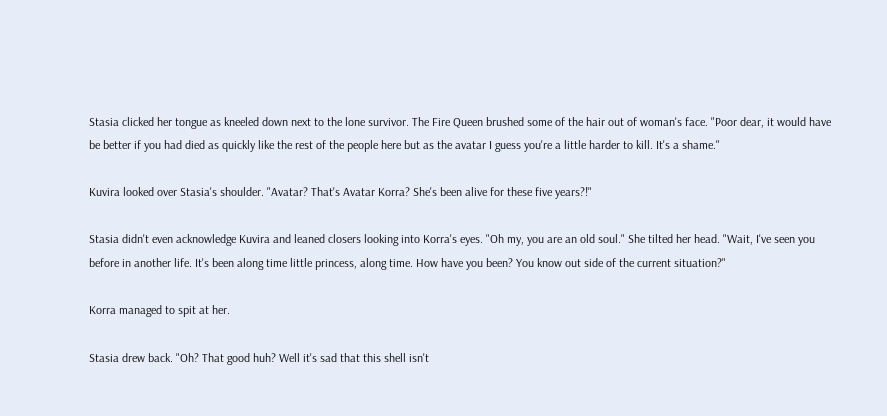Stasia clicked her tongue as kneeled down next to the lone survivor. The Fire Queen brushed some of the hair out of woman's face. "Poor dear, it would have be better if you had died as quickly like the rest of the people here but as the avatar I guess you're a little harder to kill. It's a shame."

Kuvira looked over Stasia's shoulder. "Avatar? That's Avatar Korra? She's been alive for these five years?!"

Stasia didn't even acknowledge Kuvira and leaned closers looking into Korra's eyes. "Oh my, you are an old soul." She tilted her head. "Wait, I've seen you before in another life. It's been along time little princess, along time. How have you been? You know out side of the current situation?"

Korra managed to spit at her.

Stasia drew back. "Oh? That good huh? Well it's sad that this shell isn't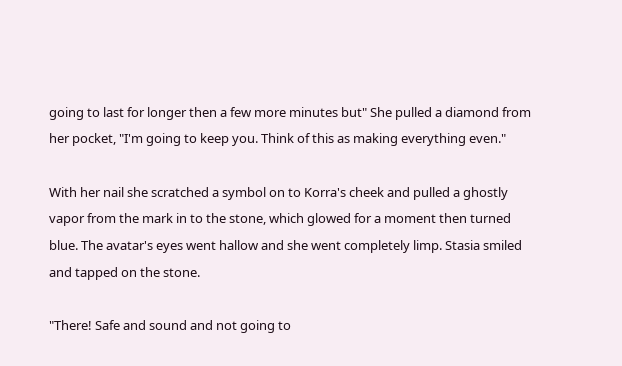going to last for longer then a few more minutes but" She pulled a diamond from her pocket, "I'm going to keep you. Think of this as making everything even."

With her nail she scratched a symbol on to Korra's cheek and pulled a ghostly vapor from the mark in to the stone, which glowed for a moment then turned blue. The avatar's eyes went hallow and she went completely limp. Stasia smiled and tapped on the stone.

"There! Safe and sound and not going to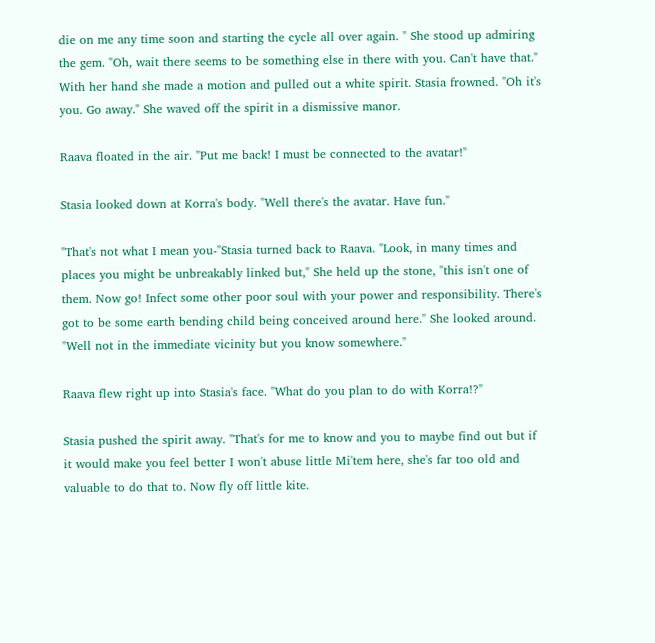die on me any time soon and starting the cycle all over again. " She stood up admiring the gem. "Oh, wait there seems to be something else in there with you. Can't have that." With her hand she made a motion and pulled out a white spirit. Stasia frowned. "Oh it's you. Go away." She waved off the spirit in a dismissive manor.

Raava floated in the air. "Put me back! I must be connected to the avatar!"

Stasia looked down at Korra's body. "Well there's the avatar. Have fun."

"That's not what I mean you-"Stasia turned back to Raava. "Look, in many times and places you might be unbreakably linked but," She held up the stone, "this isn't one of them. Now go! Infect some other poor soul with your power and responsibility. There's got to be some earth bending child being conceived around here." She looked around. "Well not in the immediate vicinity but you know somewhere."

Raava flew right up into Stasia's face. "What do you plan to do with Korra!?"

Stasia pushed the spirit away. "That's for me to know and you to maybe find out but if it would make you feel better I won't abuse little Mi'tem here, she's far too old and valuable to do that to. Now fly off little kite.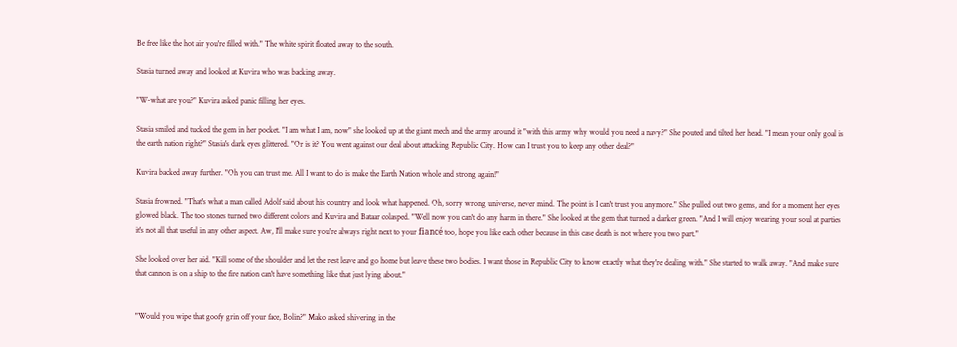Be free like the hot air you're filled with." The white spirit floated away to the south.

Stasia turned away and looked at Kuvira who was backing away.

"W-what are you?" Kuvira asked panic filling her eyes.

Stasia smiled and tucked the gem in her pocket. "I am what I am, now" she looked up at the giant mech and the army around it "with this army why would you need a navy?" She pouted and tilted her head. "I mean your only goal is the earth nation right?" Stasia's dark eyes glittered. "Or is it? You went against our deal about attacking Republic City. How can I trust you to keep any other deal?"

Kuvira backed away further. "Oh you can trust me. All I want to do is make the Earth Nation whole and strong again!"

Stasia frowned. "That's what a man called Adolf said about his country and look what happened. Oh, sorry wrong universe, never mind. The point is I can't trust you anymore." She pulled out two gems, and for a moment her eyes glowed black. The too stones turned two different colors and Kuvira and Bataar colasped. "Well now you can't do any harm in there." She looked at the gem that turned a darker green. "And I will enjoy wearing your soul at parties it's not all that useful in any other aspect. Aw, I'll make sure you're always right next to your fiancé too, hope you like each other because in this case death is not where you two part."

She looked over her aid. "Kill some of the shoulder and let the rest leave and go home but leave these two bodies. I want those in Republic City to know exactly what they're dealing with." She started to walk away. "And make sure that cannon is on a ship to the fire nation can't have something like that just lying about."


"Would you wipe that goofy grin off your face, Bolin?" Mako asked shivering in the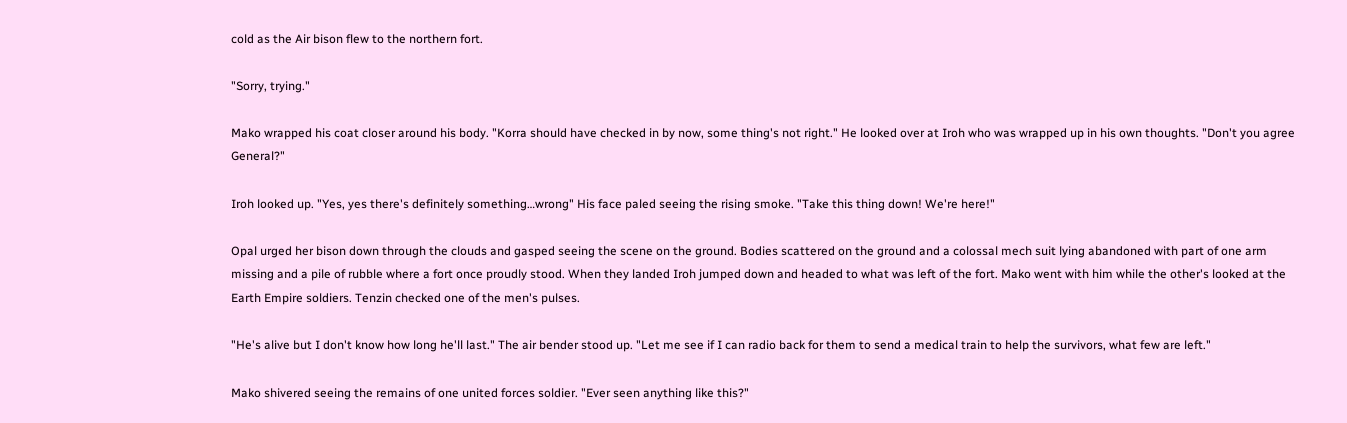cold as the Air bison flew to the northern fort.

"Sorry, trying."

Mako wrapped his coat closer around his body. "Korra should have checked in by now, some thing's not right." He looked over at Iroh who was wrapped up in his own thoughts. "Don't you agree General?"

Iroh looked up. "Yes, yes there's definitely something…wrong" His face paled seeing the rising smoke. "Take this thing down! We're here!"

Opal urged her bison down through the clouds and gasped seeing the scene on the ground. Bodies scattered on the ground and a colossal mech suit lying abandoned with part of one arm missing and a pile of rubble where a fort once proudly stood. When they landed Iroh jumped down and headed to what was left of the fort. Mako went with him while the other's looked at the Earth Empire soldiers. Tenzin checked one of the men's pulses.

"He's alive but I don't know how long he'll last." The air bender stood up. "Let me see if I can radio back for them to send a medical train to help the survivors, what few are left."

Mako shivered seeing the remains of one united forces soldier. "Ever seen anything like this?"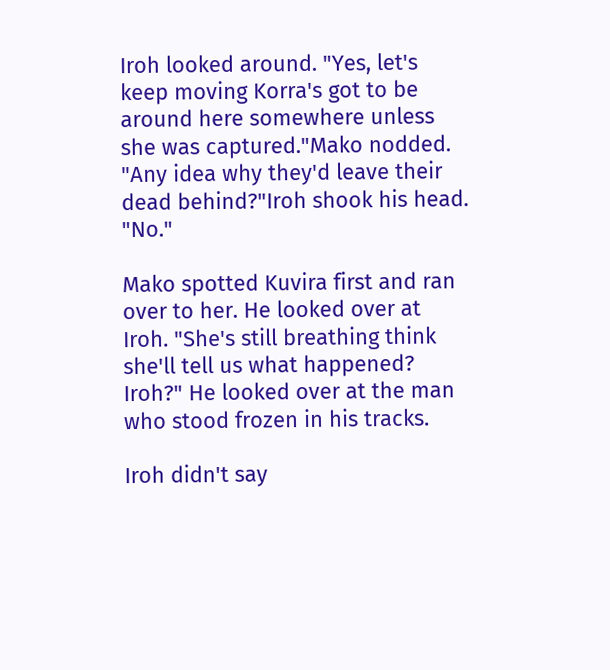Iroh looked around. "Yes, let's keep moving Korra's got to be around here somewhere unless she was captured."Mako nodded. "Any idea why they'd leave their dead behind?"Iroh shook his head. "No."

Mako spotted Kuvira first and ran over to her. He looked over at Iroh. "She's still breathing think she'll tell us what happened? Iroh?" He looked over at the man who stood frozen in his tracks.

Iroh didn't say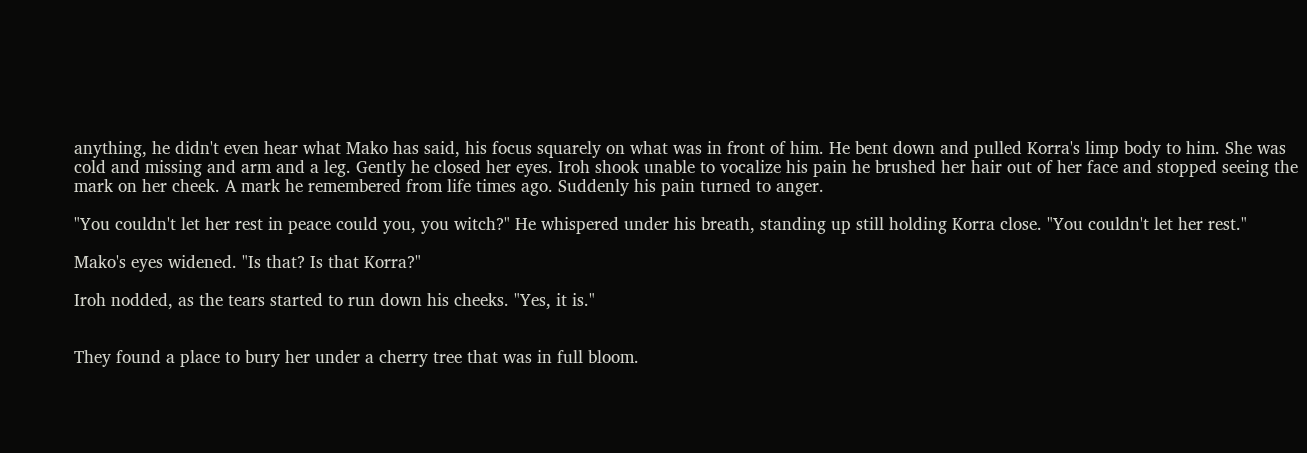anything, he didn't even hear what Mako has said, his focus squarely on what was in front of him. He bent down and pulled Korra's limp body to him. She was cold and missing and arm and a leg. Gently he closed her eyes. Iroh shook unable to vocalize his pain he brushed her hair out of her face and stopped seeing the mark on her cheek. A mark he remembered from life times ago. Suddenly his pain turned to anger.

"You couldn't let her rest in peace could you, you witch?" He whispered under his breath, standing up still holding Korra close. "You couldn't let her rest."

Mako's eyes widened. "Is that? Is that Korra?"

Iroh nodded, as the tears started to run down his cheeks. "Yes, it is."


They found a place to bury her under a cherry tree that was in full bloom.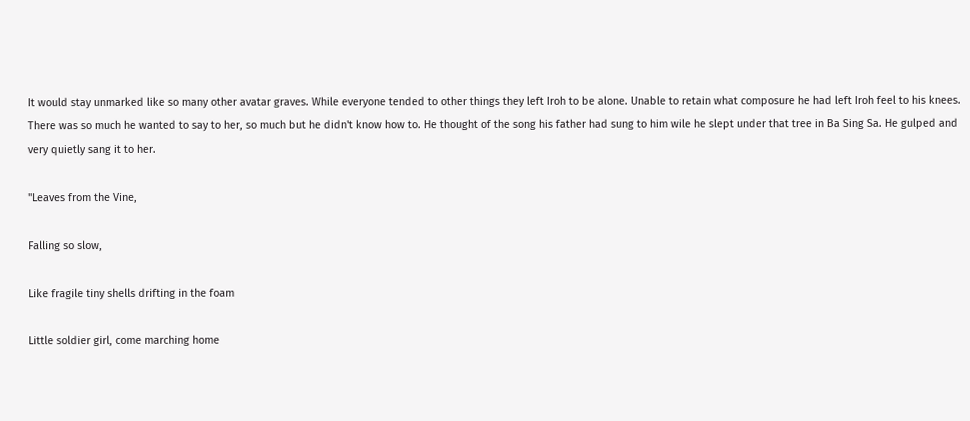It would stay unmarked like so many other avatar graves. While everyone tended to other things they left Iroh to be alone. Unable to retain what composure he had left Iroh feel to his knees. There was so much he wanted to say to her, so much but he didn't know how to. He thought of the song his father had sung to him wile he slept under that tree in Ba Sing Sa. He gulped and very quietly sang it to her.

"Leaves from the Vine,

Falling so slow,

Like fragile tiny shells drifting in the foam

Little soldier girl, come marching home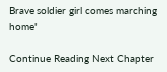Brave soldier girl comes marching home"

Continue Reading Next Chapter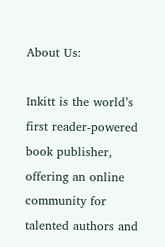About Us:

Inkitt is the world’s first reader-powered book publisher, offering an online community for talented authors and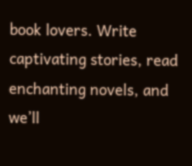book lovers. Write captivating stories, read enchanting novels, and we’ll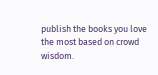publish the books you love the most based on crowd wisdom.